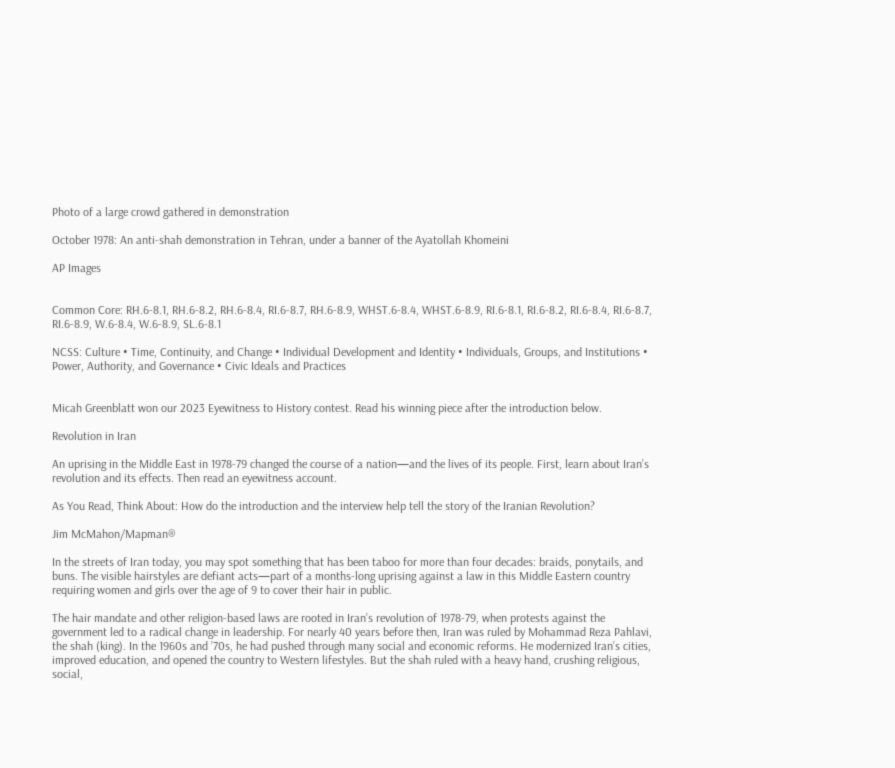Photo of a large crowd gathered in demonstration

October 1978: An anti-shah demonstration in Tehran, under a banner of the Ayatollah Khomeini

AP Images


Common Core: RH.6-8.1, RH.6-8.2, RH.6-8.4, RI.6-8.7, RH.6-8.9, WHST.6-8.4, WHST.6-8.9, RI.6-8.1, RI.6-8.2, RI.6-8.4, RI.6-8.7, RI.6-8.9, W.6-8.4, W.6-8.9, SL.6-8.1

NCSS: Culture • Time, Continuity, and Change • Individual Development and Identity • Individuals, Groups, and Institutions • Power, Authority, and Governance • Civic Ideals and Practices


Micah Greenblatt won our 2023 Eyewitness to History contest. Read his winning piece after the introduction below.

Revolution in Iran

An uprising in the Middle East in 1978-79 changed the course of a nation—and the lives of its people. First, learn about Iran’s revolution and its effects. Then read an eyewitness account.

As You Read, Think About: How do the introduction and the interview help tell the story of the Iranian Revolution?

Jim McMahon/Mapman®

In the streets of Iran today, you may spot something that has been taboo for more than four decades: braids, ponytails, and buns. The visible hairstyles are defiant acts—part of a months-long uprising against a law in this Middle Eastern country requiring women and girls over the age of 9 to cover their hair in public.

The hair mandate and other religion-based laws are rooted in Iran’s revolution of 1978-79, when protests against the government led to a radical change in leadership. For nearly 40 years before then, Iran was ruled by Mohammad Reza Pahlavi, the shah (king). In the 1960s and ’70s, he had pushed through many social and economic reforms. He modernized Iran’s cities, improved education, and opened the country to Western lifestyles. But the shah ruled with a heavy hand, crushing religious, social,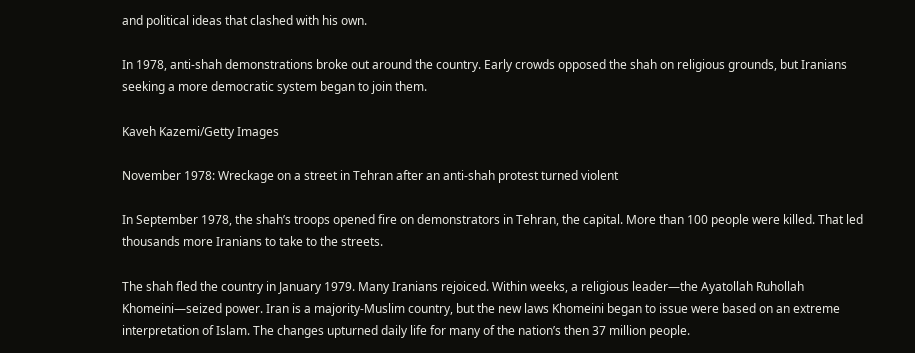and political ideas that clashed with his own.

In 1978, anti-shah demonstrations broke out around the country. Early crowds opposed the shah on religious grounds, but Iranians seeking a more democratic system began to join them.

Kaveh Kazemi/Getty Images

November 1978: Wreckage on a street in Tehran after an anti-shah protest turned violent

In September 1978, the shah’s troops opened fire on demonstrators in Tehran, the capital. More than 100 people were killed. That led thousands more Iranians to take to the streets.

The shah fled the country in January 1979. Many Iranians rejoiced. Within weeks, a religious leader—the Ayatollah Ruhollah Khomeini—seized power. Iran is a majority-Muslim country, but the new laws Khomeini began to issue were based on an extreme interpretation of Islam. The changes upturned daily life for many of the nation’s then 37 million people.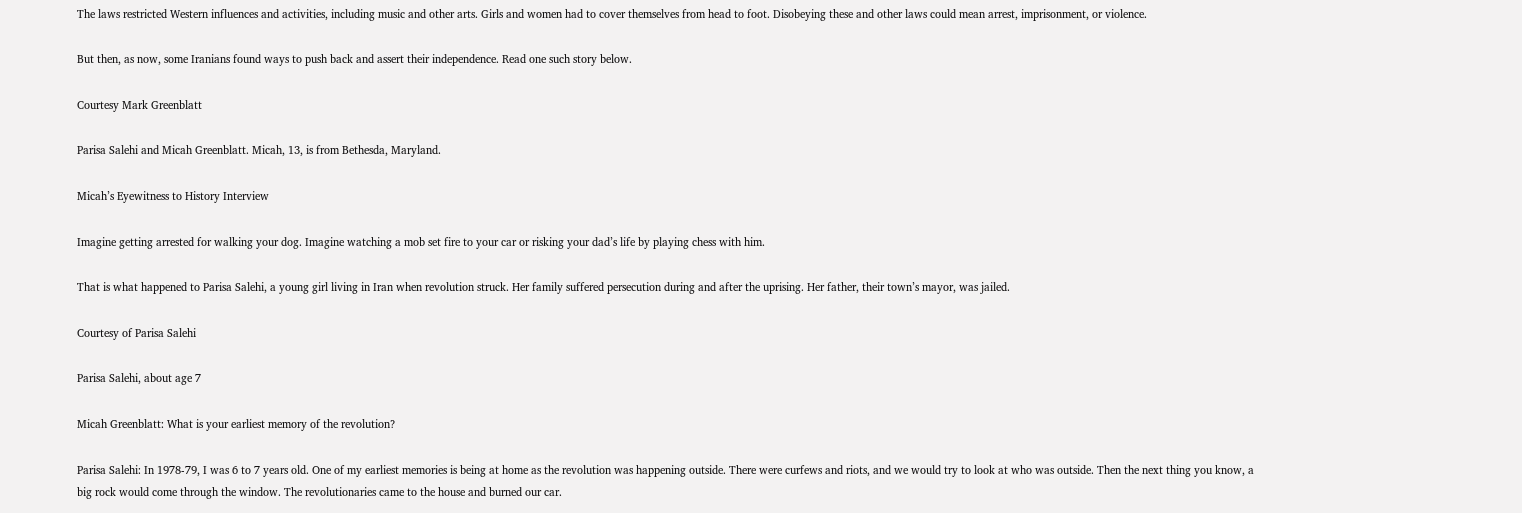The laws restricted Western influences and activities, including music and other arts. Girls and women had to cover themselves from head to foot. Disobeying these and other laws could mean arrest, imprisonment, or violence.

But then, as now, some Iranians found ways to push back and assert their independence. Read one such story below.

Courtesy Mark Greenblatt

Parisa Salehi and Micah Greenblatt. Micah, 13, is from Bethesda, Maryland.

Micah’s Eyewitness to History Interview

Imagine getting arrested for walking your dog. Imagine watching a mob set fire to your car or risking your dad’s life by playing chess with him.

That is what happened to Parisa Salehi, a young girl living in Iran when revolution struck. Her family suffered persecution during and after the uprising. Her father, their town’s mayor, was jailed.

Courtesy of Parisa Salehi

Parisa Salehi, about age 7

Micah Greenblatt: What is your earliest memory of the revolution?

Parisa Salehi: In 1978-79, I was 6 to 7 years old. One of my earliest memories is being at home as the revolution was happening outside. There were curfews and riots, and we would try to look at who was outside. Then the next thing you know, a big rock would come through the window. The revolutionaries came to the house and burned our car.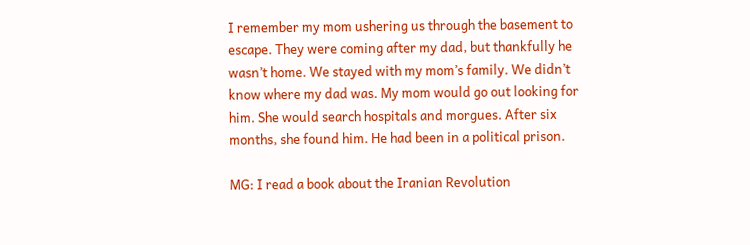I remember my mom ushering us through the basement to escape. They were coming after my dad, but thankfully he wasn’t home. We stayed with my mom’s family. We didn’t know where my dad was. My mom would go out looking for him. She would search hospitals and morgues. After six months, she found him. He had been in a political prison.

MG: I read a book about the Iranian Revolution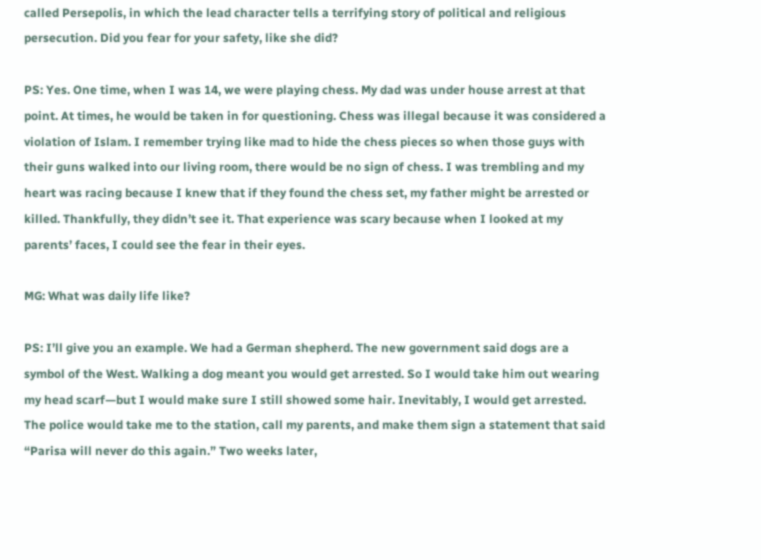called Persepolis, in which the lead character tells a terrifying story of political and religious persecution. Did you fear for your safety, like she did?

PS: Yes. One time, when I was 14, we were playing chess. My dad was under house arrest at that point. At times, he would be taken in for questioning. Chess was illegal because it was considered a violation of Islam. I remember trying like mad to hide the chess pieces so when those guys with their guns walked into our living room, there would be no sign of chess. I was trembling and my heart was racing because I knew that if they found the chess set, my father might be arrested or killed. Thankfully, they didn’t see it. That experience was scary because when I looked at my parents’ faces, I could see the fear in their eyes.

MG: What was daily life like?

PS: I’ll give you an example. We had a German shepherd. The new government said dogs are a symbol of the West. Walking a dog meant you would get arrested. So I would take him out wearing my head scarf—but I would make sure I still showed some hair. Inevitably, I would get arrested. The police would take me to the station, call my parents, and make them sign a statement that said “Parisa will never do this again.” Two weeks later,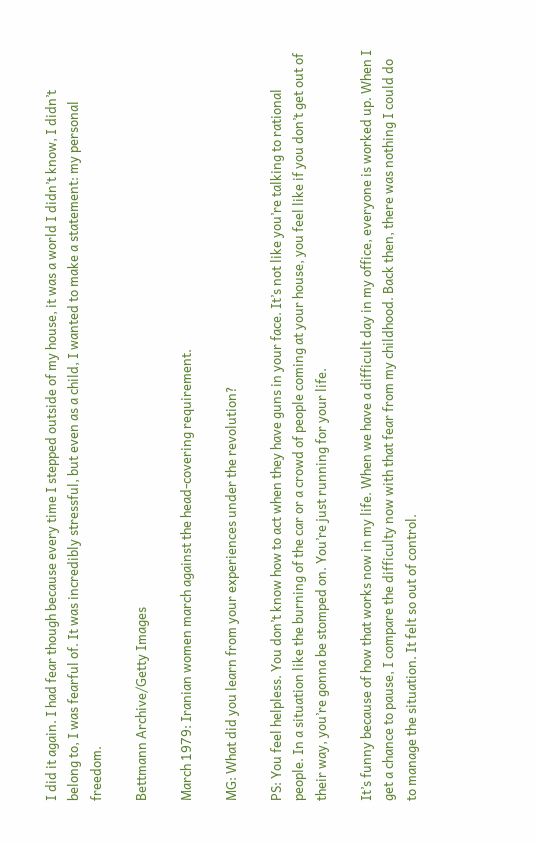I did it again. I had fear though because every time I stepped outside of my house, it was a world I didn’t know, I didn’t belong to, I was fearful of. It was incredibly stressful, but even as a child, I wanted to make a statement: my personal freedom.

Bettmann Archive/Getty Images

March 1979: Iranian women march against the head-covering requirement.

MG: What did you learn from your experiences under the revolution?

PS: You feel helpless. You don’t know how to act when they have guns in your face. It’s not like you’re talking to rational people. In a situation like the burning of the car or a crowd of people coming at your house, you feel like if you don’t get out of their way, you’re gonna be stomped on. You’re just running for your life.

It’s funny because of how that works now in my life. When we have a difficult day in my office, everyone is worked up. When I get a chance to pause, I compare the difficulty now with that fear from my childhood. Back then, there was nothing I could do to manage the situation. It felt so out of control.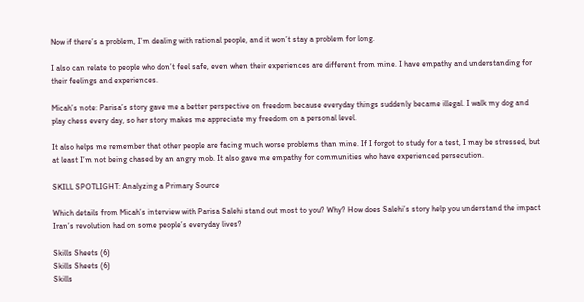Now if there’s a problem, I’m dealing with rational people, and it won’t stay a problem for long.

I also can relate to people who don’t feel safe, even when their experiences are different from mine. I have empathy and understanding for their feelings and experiences.

Micah’s note: Parisa’s story gave me a better perspective on freedom because everyday things suddenly became illegal. I walk my dog and play chess every day, so her story makes me appreciate my freedom on a personal level.

It also helps me remember that other people are facing much worse problems than mine. If I forgot to study for a test, I may be stressed, but at least I’m not being chased by an angry mob. It also gave me empathy for communities who have experienced persecution.

SKILL SPOTLIGHT: Analyzing a Primary Source

Which details from Micah’s interview with Parisa Salehi stand out most to you? Why? How does Salehi’s story help you understand the impact Iran’s revolution had on some people’s everyday lives?

Skills Sheets (6)
Skills Sheets (6)
Skills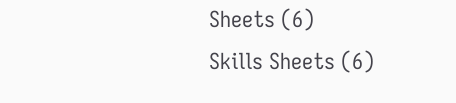Sheets (6)
Skills Sheets (6)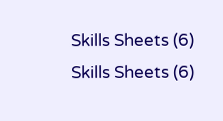Skills Sheets (6)
Skills Sheets (6)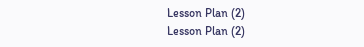Lesson Plan (2)
Lesson Plan (2)